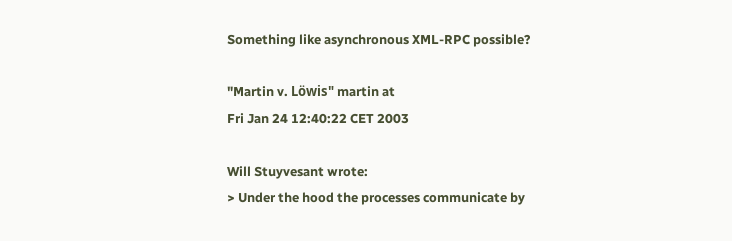Something like asynchronous XML-RPC possible?

"Martin v. Löwis" martin at
Fri Jan 24 12:40:22 CET 2003

Will Stuyvesant wrote:
> Under the hood the processes communicate by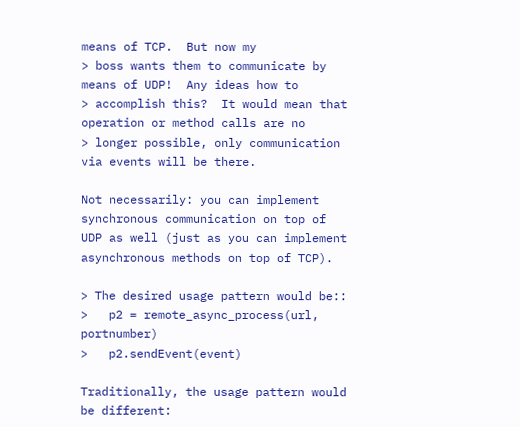means of TCP.  But now my
> boss wants them to communicate by means of UDP!  Any ideas how to
> accomplish this?  It would mean that operation or method calls are no
> longer possible, only communication via events will be there.

Not necessarily: you can implement synchronous communication on top of
UDP as well (just as you can implement asynchronous methods on top of TCP).

> The desired usage pattern would be::
>   p2 = remote_async_process(url, portnumber)
>   p2.sendEvent(event)

Traditionally, the usage pattern would be different: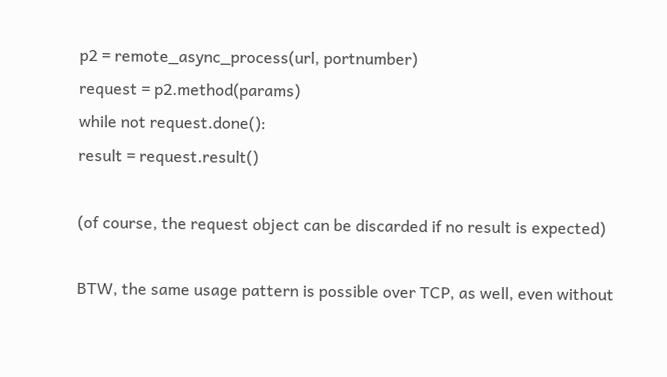p2 = remote_async_process(url, portnumber)
request = p2.method(params)
while not request.done():
result = request.result()

(of course, the request object can be discarded if no result is expected)

BTW, the same usage pattern is possible over TCP, as well, even without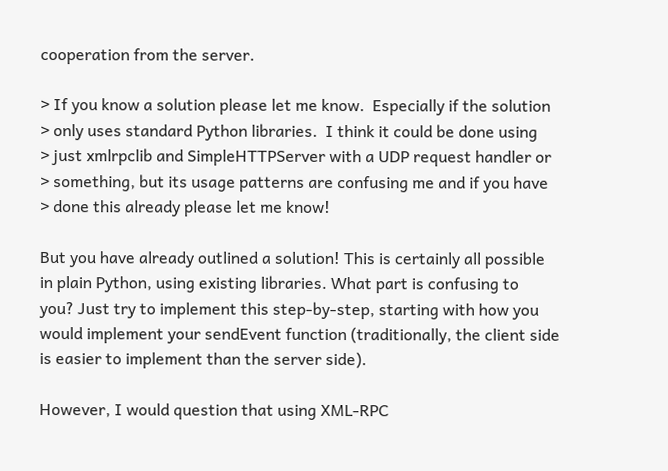cooperation from the server.

> If you know a solution please let me know.  Especially if the solution
> only uses standard Python libraries.  I think it could be done using
> just xmlrpclib and SimpleHTTPServer with a UDP request handler or
> something, but its usage patterns are confusing me and if you have
> done this already please let me know!

But you have already outlined a solution! This is certainly all possible
in plain Python, using existing libraries. What part is confusing to
you? Just try to implement this step-by-step, starting with how you
would implement your sendEvent function (traditionally, the client side
is easier to implement than the server side).

However, I would question that using XML-RPC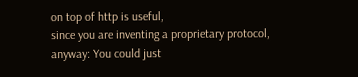on top of http is useful,
since you are inventing a proprietary protocol, anyway: You could just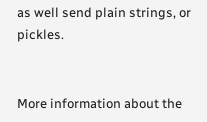as well send plain strings, or pickles.


More information about the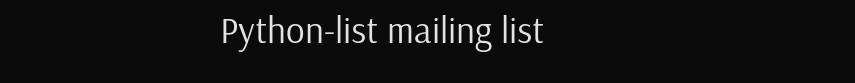Python-list mailing list